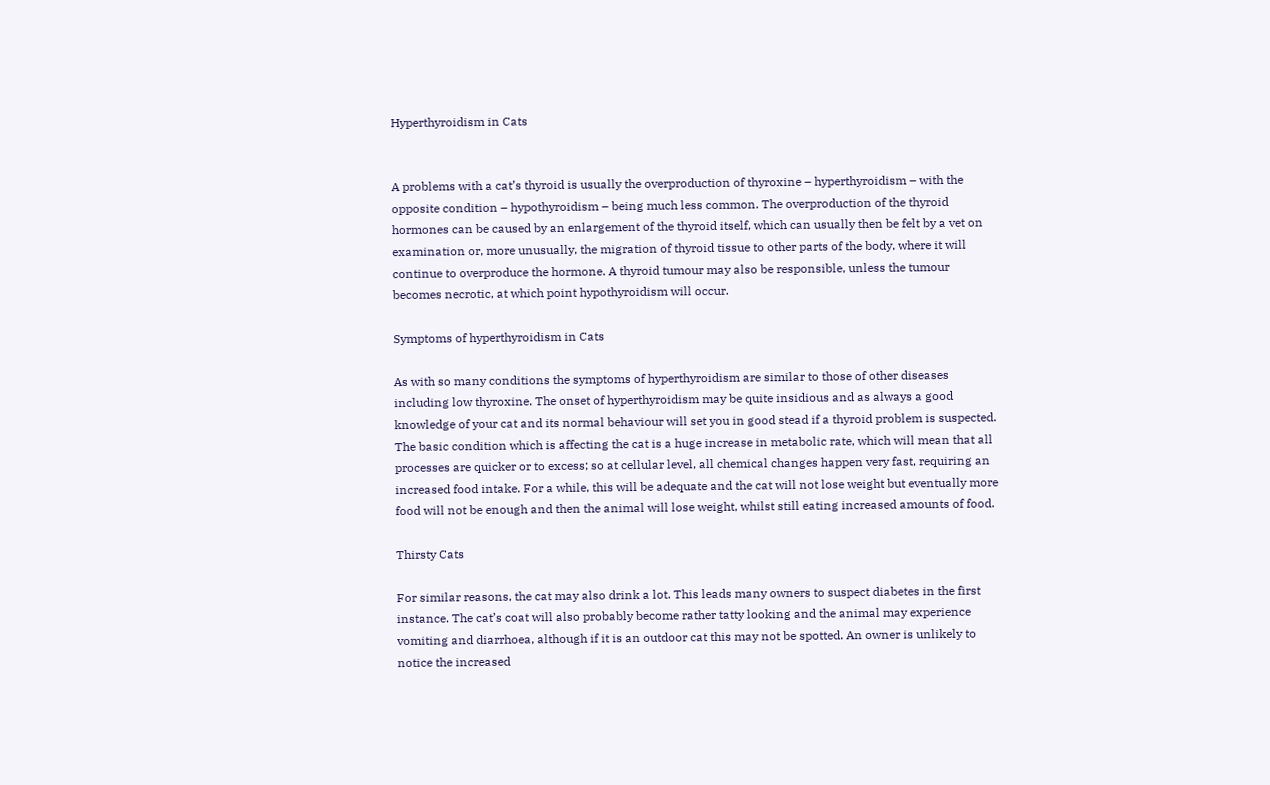Hyperthyroidism in Cats


A problems with a cat’s thyroid is usually the overproduction of thyroxine – hyperthyroidism – with the opposite condition – hypothyroidism – being much less common. The overproduction of the thyroid hormones can be caused by an enlargement of the thyroid itself, which can usually then be felt by a vet on examination or, more unusually, the migration of thyroid tissue to other parts of the body, where it will continue to overproduce the hormone. A thyroid tumour may also be responsible, unless the tumour becomes necrotic, at which point hypothyroidism will occur.

Symptoms of hyperthyroidism in Cats

As with so many conditions the symptoms of hyperthyroidism are similar to those of other diseases including low thyroxine. The onset of hyperthyroidism may be quite insidious and as always a good knowledge of your cat and its normal behaviour will set you in good stead if a thyroid problem is suspected. The basic condition which is affecting the cat is a huge increase in metabolic rate, which will mean that all processes are quicker or to excess; so at cellular level, all chemical changes happen very fast, requiring an increased food intake. For a while, this will be adequate and the cat will not lose weight but eventually more food will not be enough and then the animal will lose weight, whilst still eating increased amounts of food.

Thirsty Cats

For similar reasons, the cat may also drink a lot. This leads many owners to suspect diabetes in the first instance. The cat’s coat will also probably become rather tatty looking and the animal may experience vomiting and diarrhoea, although if it is an outdoor cat this may not be spotted. An owner is unlikely to notice the increased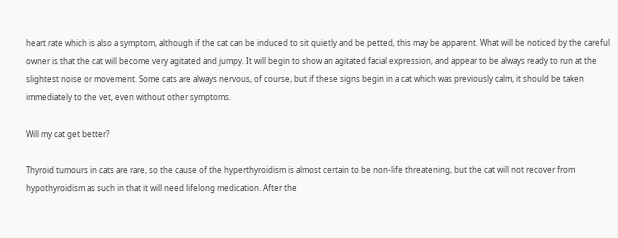heart rate which is also a symptom, although if the cat can be induced to sit quietly and be petted, this may be apparent. What will be noticed by the careful owner is that the cat will become very agitated and jumpy. It will begin to show an agitated facial expression, and appear to be always ready to run at the slightest noise or movement. Some cats are always nervous, of course, but if these signs begin in a cat which was previously calm, it should be taken immediately to the vet, even without other symptoms.

Will my cat get better?

Thyroid tumours in cats are rare, so the cause of the hyperthyroidism is almost certain to be non-life threatening, but the cat will not recover from hypothyroidism as such in that it will need lifelong medication. After the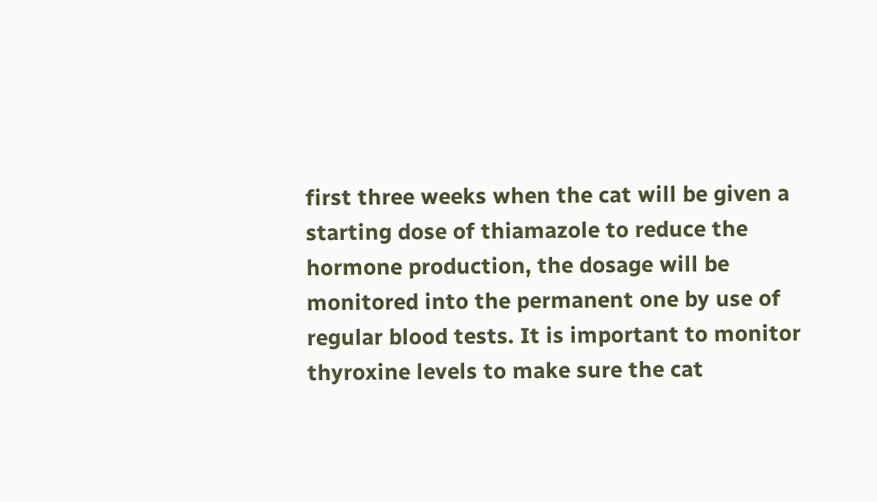first three weeks when the cat will be given a starting dose of thiamazole to reduce the hormone production, the dosage will be monitored into the permanent one by use of regular blood tests. It is important to monitor thyroxine levels to make sure the cat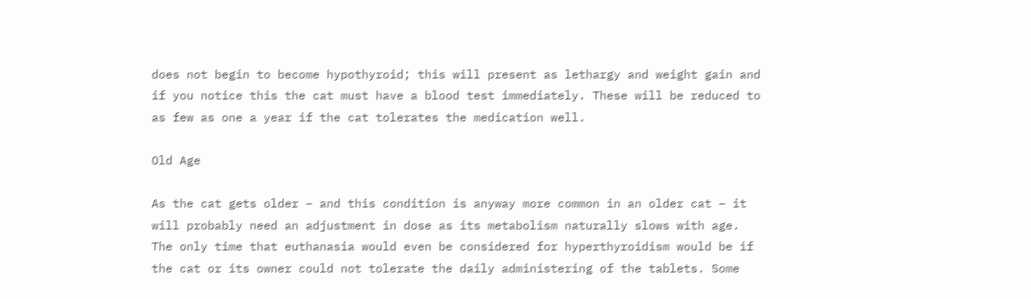does not begin to become hypothyroid; this will present as lethargy and weight gain and if you notice this the cat must have a blood test immediately. These will be reduced to as few as one a year if the cat tolerates the medication well.

Old Age

As the cat gets older – and this condition is anyway more common in an older cat – it will probably need an adjustment in dose as its metabolism naturally slows with age. The only time that euthanasia would even be considered for hyperthyroidism would be if the cat or its owner could not tolerate the daily administering of the tablets. Some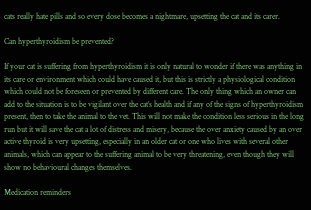cats really hate pills and so every dose becomes a nightmare, upsetting the cat and its carer.

Can hyperthyroidism be prevented?

If your cat is suffering from hyperthyroidism it is only natural to wonder if there was anything in its care or environment which could have caused it, but this is strictly a physiological condition which could not be foreseen or prevented by different care. The only thing which an owner can add to the situation is to be vigilant over the cat’s health and if any of the signs of hyperthyroidism present, then to take the animal to the vet. This will not make the condition less serious in the long run but it will save the cat a lot of distress and misery, because the over anxiety caused by an over active thyroid is very upsetting, especially in an older cat or one who lives with several other animals, which can appear to the suffering animal to be very threatening, even though they will show no behavioural changes themselves.

Medication reminders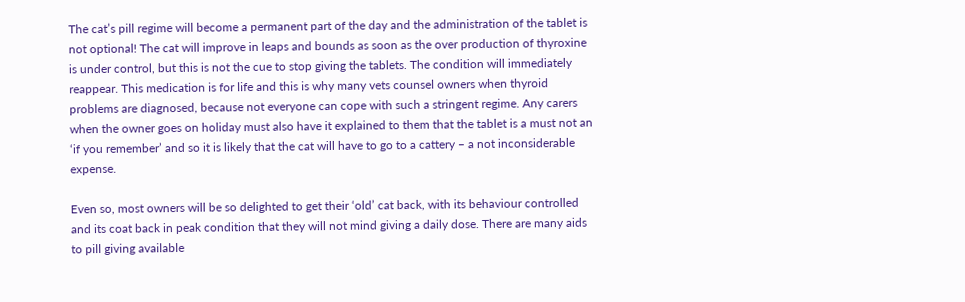The cat’s pill regime will become a permanent part of the day and the administration of the tablet is not optional! The cat will improve in leaps and bounds as soon as the over production of thyroxine is under control, but this is not the cue to stop giving the tablets. The condition will immediately reappear. This medication is for life and this is why many vets counsel owners when thyroid problems are diagnosed, because not everyone can cope with such a stringent regime. Any carers when the owner goes on holiday must also have it explained to them that the tablet is a must not an ‘if you remember’ and so it is likely that the cat will have to go to a cattery – a not inconsiderable expense.

Even so, most owners will be so delighted to get their ‘old’ cat back, with its behaviour controlled and its coat back in peak condition that they will not mind giving a daily dose. There are many aids to pill giving available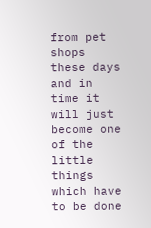from pet shops these days and in time it will just become one of the little things which have to be done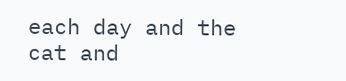each day and the cat and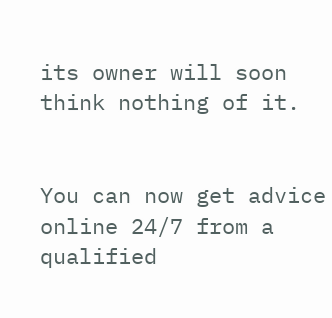its owner will soon think nothing of it.


You can now get advice online 24/7 from a qualified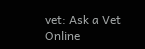vet: Ask a Vet Online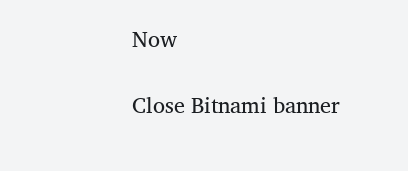Now

Close Bitnami banner